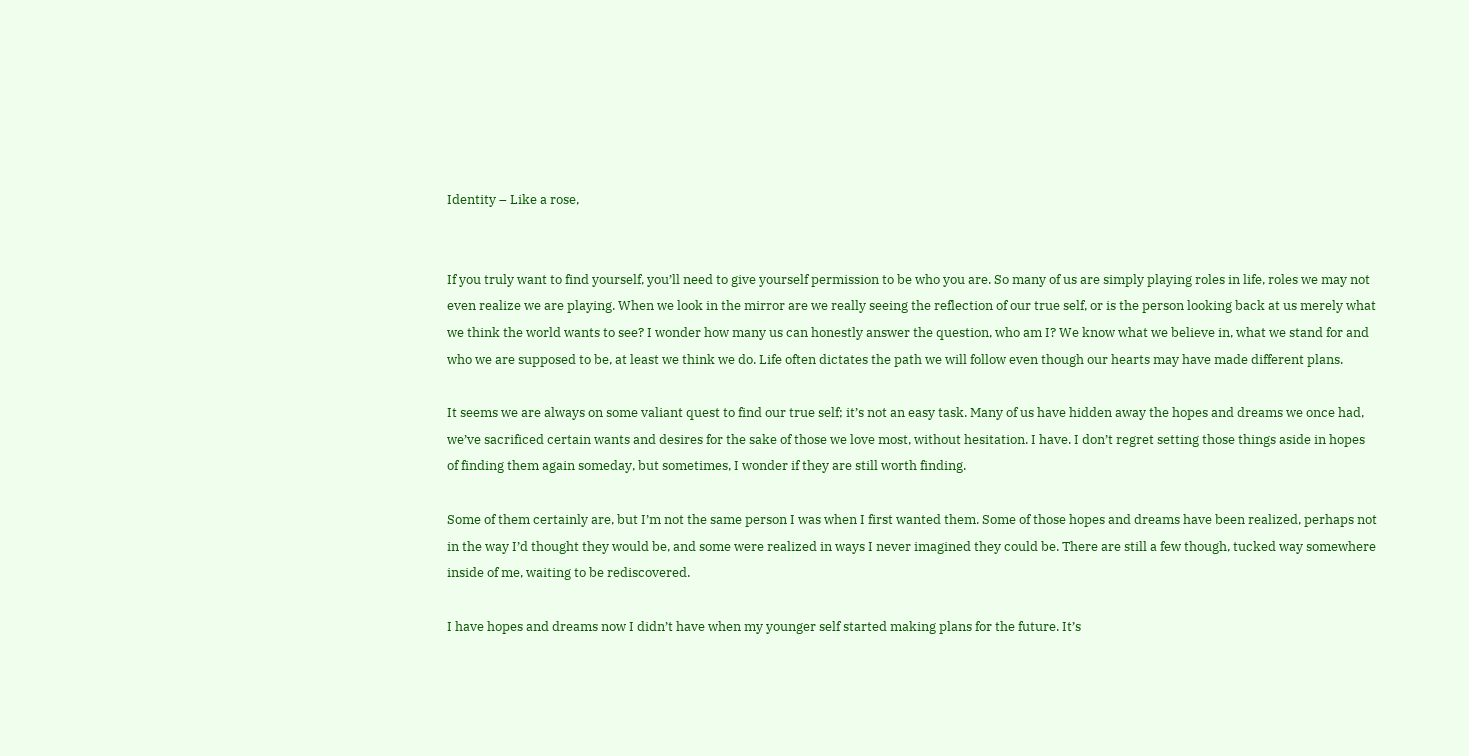Identity – Like a rose,


If you truly want to find yourself, you’ll need to give yourself permission to be who you are. So many of us are simply playing roles in life, roles we may not even realize we are playing. When we look in the mirror are we really seeing the reflection of our true self, or is the person looking back at us merely what we think the world wants to see? I wonder how many us can honestly answer the question, who am I? We know what we believe in, what we stand for and who we are supposed to be, at least we think we do. Life often dictates the path we will follow even though our hearts may have made different plans.

It seems we are always on some valiant quest to find our true self; it’s not an easy task. Many of us have hidden away the hopes and dreams we once had, we’ve sacrificed certain wants and desires for the sake of those we love most, without hesitation. I have. I don’t regret setting those things aside in hopes of finding them again someday, but sometimes, I wonder if they are still worth finding.

Some of them certainly are, but I’m not the same person I was when I first wanted them. Some of those hopes and dreams have been realized, perhaps not in the way I’d thought they would be, and some were realized in ways I never imagined they could be. There are still a few though, tucked way somewhere inside of me, waiting to be rediscovered.

I have hopes and dreams now I didn’t have when my younger self started making plans for the future. It’s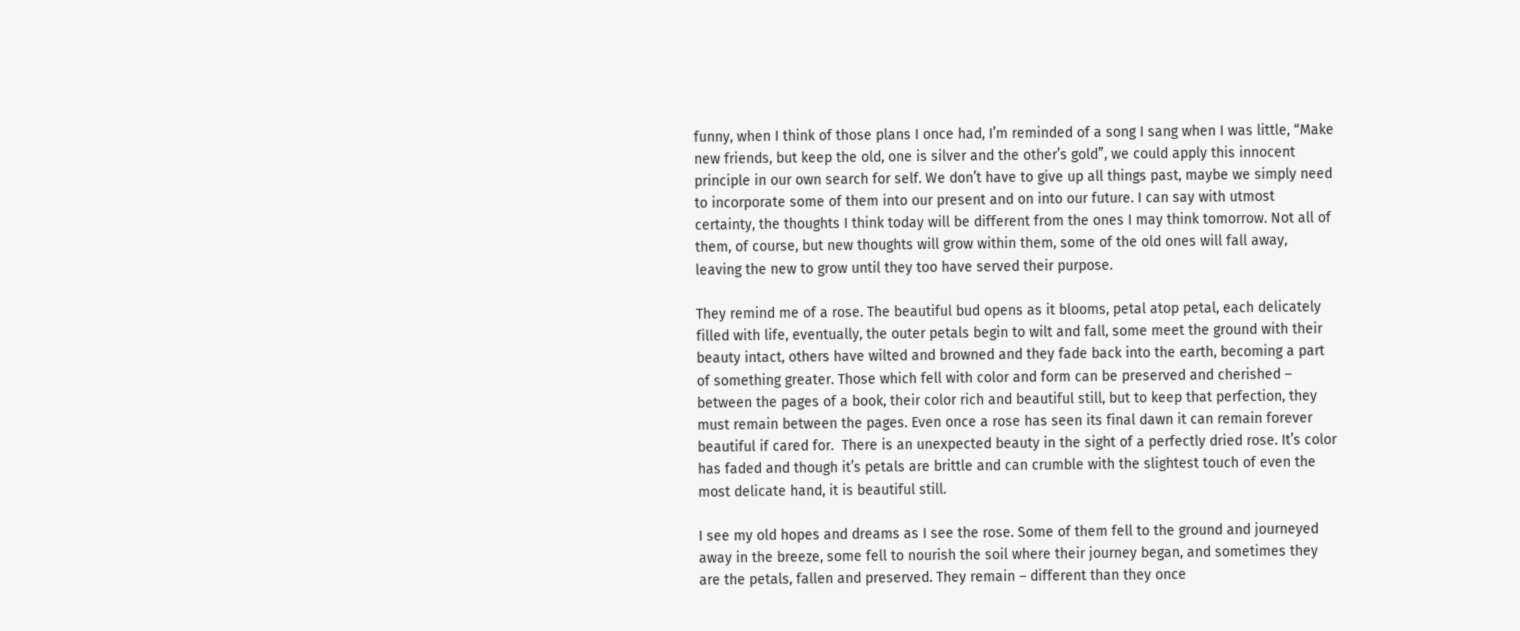funny, when I think of those plans I once had, I’m reminded of a song I sang when I was little, “Make new friends, but keep the old, one is silver and the other’s gold”, we could apply this innocent principle in our own search for self. We don’t have to give up all things past, maybe we simply need to incorporate some of them into our present and on into our future. I can say with utmost certainty, the thoughts I think today will be different from the ones I may think tomorrow. Not all of them, of course, but new thoughts will grow within them, some of the old ones will fall away, leaving the new to grow until they too have served their purpose.

They remind me of a rose. The beautiful bud opens as it blooms, petal atop petal, each delicately filled with life, eventually, the outer petals begin to wilt and fall, some meet the ground with their beauty intact, others have wilted and browned and they fade back into the earth, becoming a part of something greater. Those which fell with color and form can be preserved and cherished – between the pages of a book, their color rich and beautiful still, but to keep that perfection, they must remain between the pages. Even once a rose has seen its final dawn it can remain forever beautiful if cared for.  There is an unexpected beauty in the sight of a perfectly dried rose. It’s color has faded and though it’s petals are brittle and can crumble with the slightest touch of even the most delicate hand, it is beautiful still.

I see my old hopes and dreams as I see the rose. Some of them fell to the ground and journeyed away in the breeze, some fell to nourish the soil where their journey began, and sometimes they are the petals, fallen and preserved. They remain – different than they once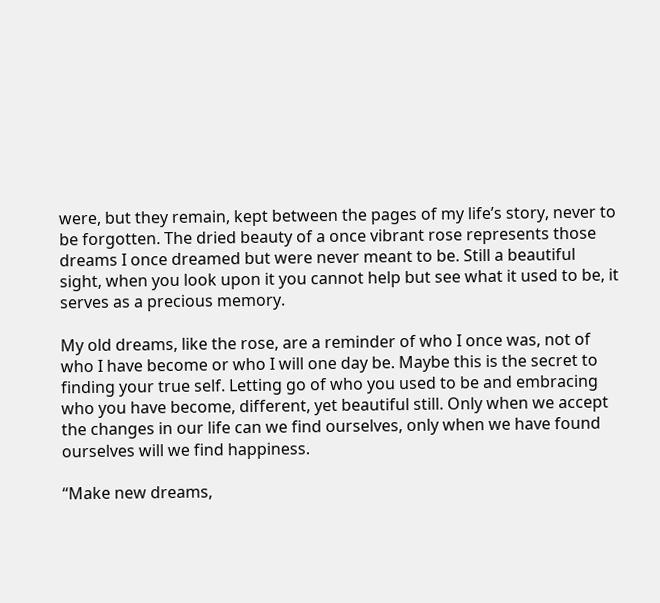were, but they remain, kept between the pages of my life’s story, never to be forgotten. The dried beauty of a once vibrant rose represents those dreams I once dreamed but were never meant to be. Still a beautiful sight, when you look upon it you cannot help but see what it used to be, it serves as a precious memory.

My old dreams, like the rose, are a reminder of who I once was, not of who I have become or who I will one day be. Maybe this is the secret to finding your true self. Letting go of who you used to be and embracing who you have become, different, yet beautiful still. Only when we accept the changes in our life can we find ourselves, only when we have found ourselves will we find happiness.

“Make new dreams,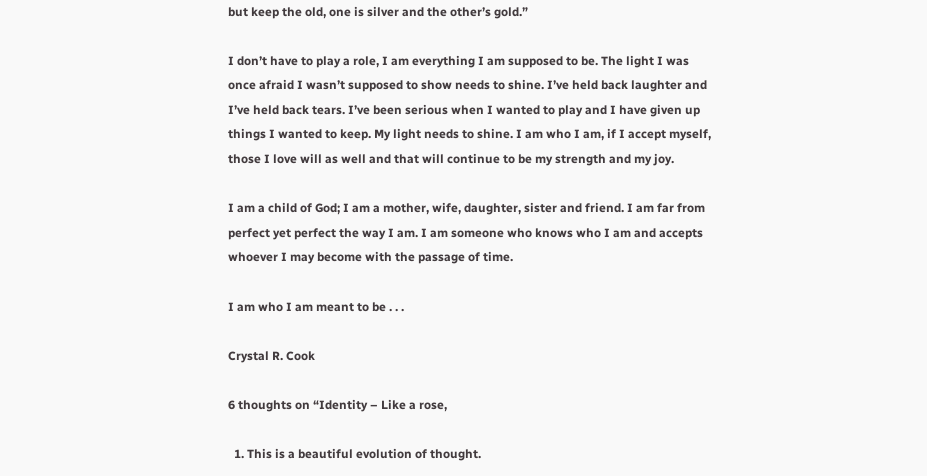but keep the old, one is silver and the other’s gold.”

I don’t have to play a role, I am everything I am supposed to be. The light I was once afraid I wasn’t supposed to show needs to shine. I’ve held back laughter and I’ve held back tears. I’ve been serious when I wanted to play and I have given up things I wanted to keep. My light needs to shine. I am who I am, if I accept myself, those I love will as well and that will continue to be my strength and my joy.

I am a child of God; I am a mother, wife, daughter, sister and friend. I am far from perfect yet perfect the way I am. I am someone who knows who I am and accepts whoever I may become with the passage of time.

I am who I am meant to be . . .

Crystal R. Cook

6 thoughts on “Identity – Like a rose,

  1. This is a beautiful evolution of thought.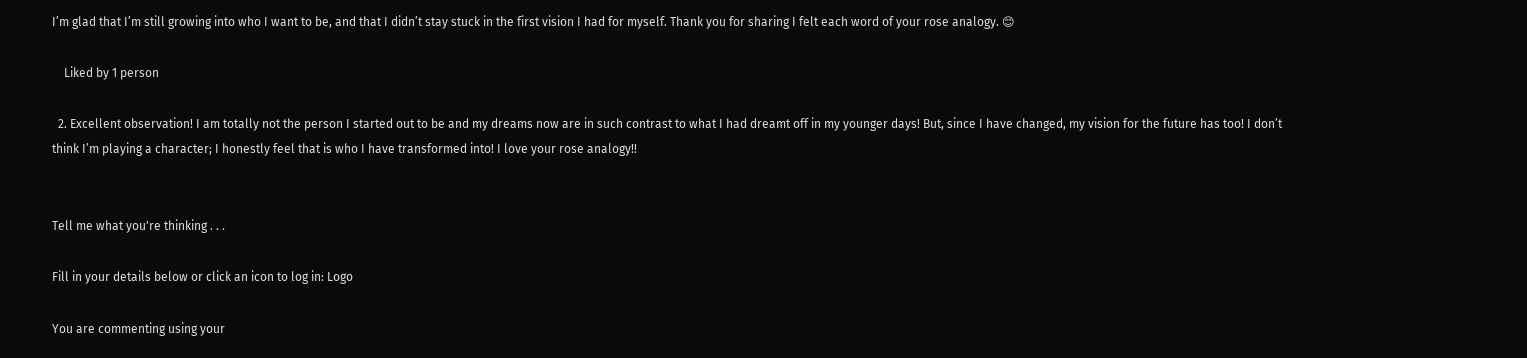I’m glad that I’m still growing into who I want to be, and that I didn’t stay stuck in the first vision I had for myself. Thank you for sharing I felt each word of your rose analogy. 😊

    Liked by 1 person

  2. Excellent observation! I am totally not the person I started out to be and my dreams now are in such contrast to what I had dreamt off in my younger days! But, since I have changed, my vision for the future has too! I don’t think I’m playing a character; I honestly feel that is who I have transformed into! I love your rose analogy!!


Tell me what you're thinking . . .

Fill in your details below or click an icon to log in: Logo

You are commenting using your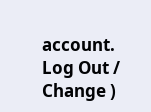account. Log Out /  Change )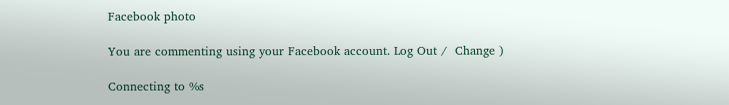Facebook photo

You are commenting using your Facebook account. Log Out /  Change )

Connecting to %s